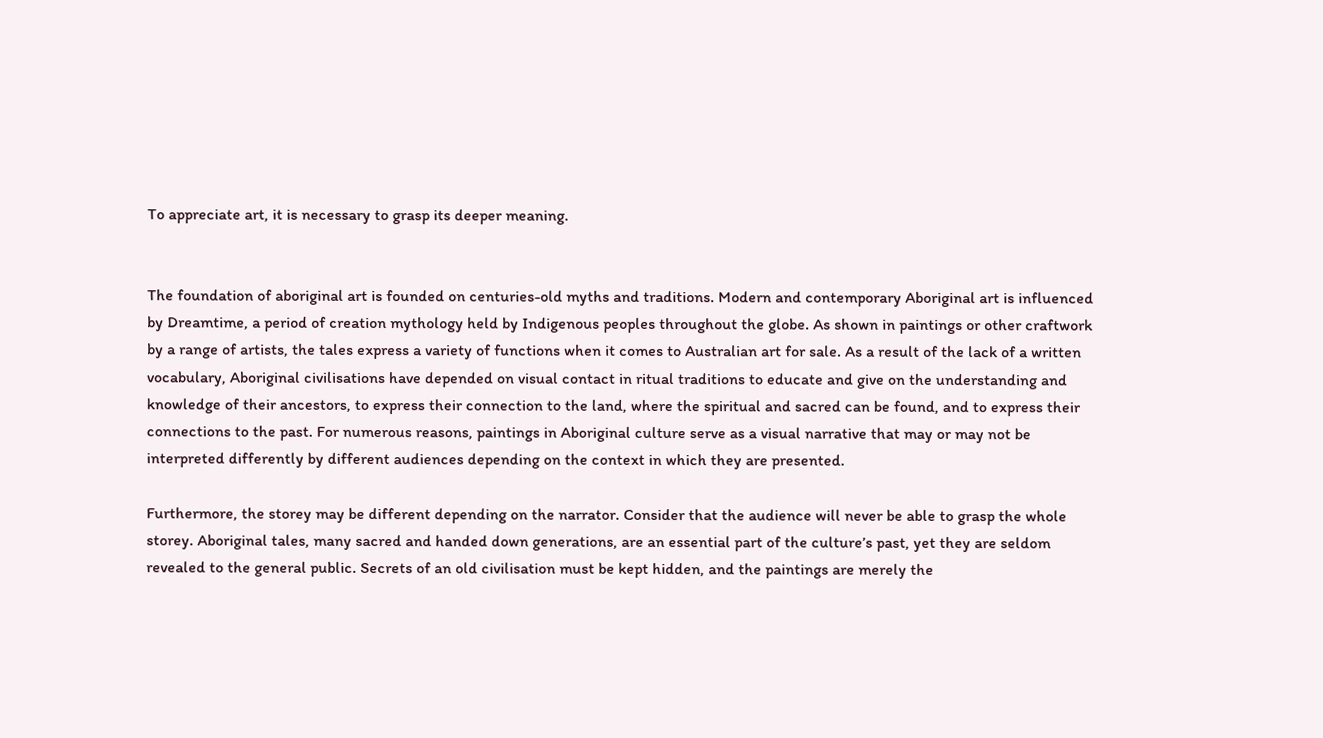To appreciate art, it is necessary to grasp its deeper meaning.


The foundation of aboriginal art is founded on centuries-old myths and traditions. Modern and contemporary Aboriginal art is influenced by Dreamtime, a period of creation mythology held by Indigenous peoples throughout the globe. As shown in paintings or other craftwork by a range of artists, the tales express a variety of functions when it comes to Australian art for sale. As a result of the lack of a written vocabulary, Aboriginal civilisations have depended on visual contact in ritual traditions to educate and give on the understanding and knowledge of their ancestors, to express their connection to the land, where the spiritual and sacred can be found, and to express their connections to the past. For numerous reasons, paintings in Aboriginal culture serve as a visual narrative that may or may not be interpreted differently by different audiences depending on the context in which they are presented.

Furthermore, the storey may be different depending on the narrator. Consider that the audience will never be able to grasp the whole storey. Aboriginal tales, many sacred and handed down generations, are an essential part of the culture’s past, yet they are seldom revealed to the general public. Secrets of an old civilisation must be kept hidden, and the paintings are merely the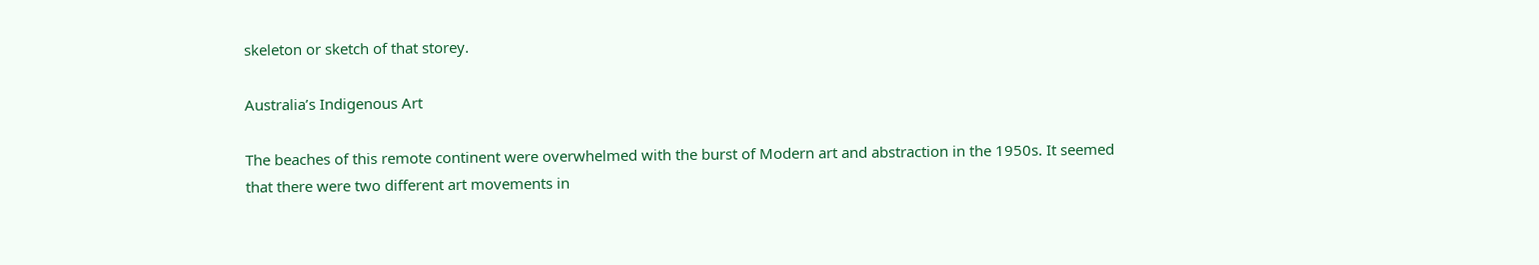skeleton or sketch of that storey.

Australia’s Indigenous Art

The beaches of this remote continent were overwhelmed with the burst of Modern art and abstraction in the 1950s. It seemed that there were two different art movements in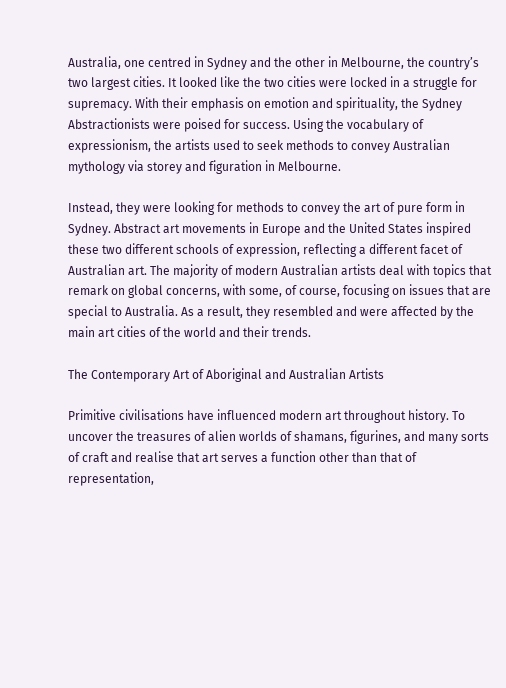Australia, one centred in Sydney and the other in Melbourne, the country’s two largest cities. It looked like the two cities were locked in a struggle for supremacy. With their emphasis on emotion and spirituality, the Sydney Abstractionists were poised for success. Using the vocabulary of expressionism, the artists used to seek methods to convey Australian mythology via storey and figuration in Melbourne.

Instead, they were looking for methods to convey the art of pure form in Sydney. Abstract art movements in Europe and the United States inspired these two different schools of expression, reflecting a different facet of Australian art. The majority of modern Australian artists deal with topics that remark on global concerns, with some, of course, focusing on issues that are special to Australia. As a result, they resembled and were affected by the main art cities of the world and their trends.

The Contemporary Art of Aboriginal and Australian Artists

Primitive civilisations have influenced modern art throughout history. To uncover the treasures of alien worlds of shamans, figurines, and many sorts of craft and realise that art serves a function other than that of representation,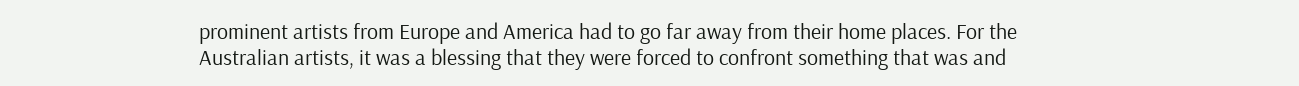prominent artists from Europe and America had to go far away from their home places. For the Australian artists, it was a blessing that they were forced to confront something that was and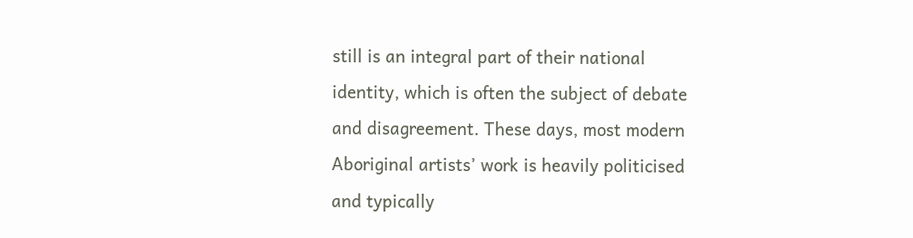still is an integral part of their national identity, which is often the subject of debate and disagreement. These days, most modern Aboriginal artists’ work is heavily politicised and typically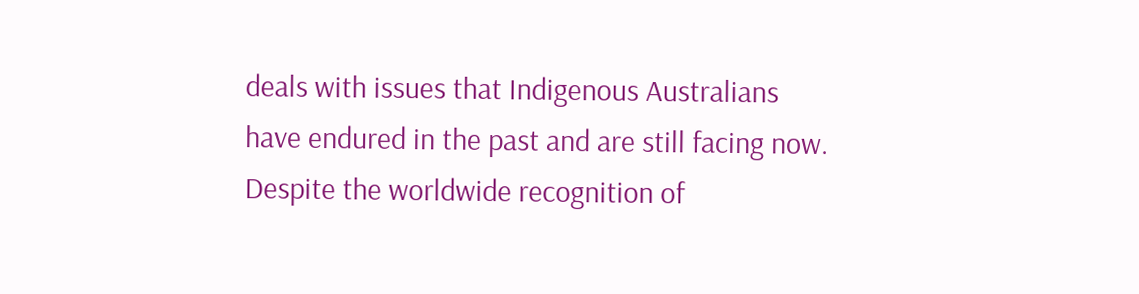deals with issues that Indigenous Australians have endured in the past and are still facing now. Despite the worldwide recognition of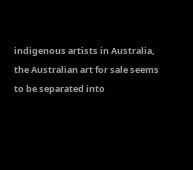indigenous artists in Australia, the Australian art for sale seems to be separated into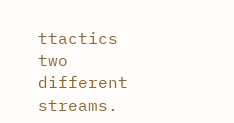ttactics two different streams.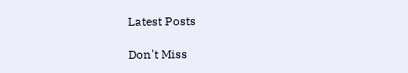Latest Posts

Don't Miss